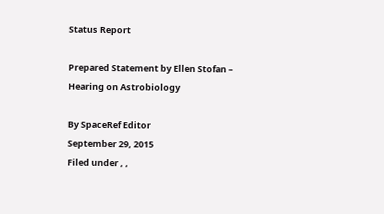Status Report

Prepared Statement by Ellen Stofan – Hearing on Astrobiology

By SpaceRef Editor
September 29, 2015
Filed under , ,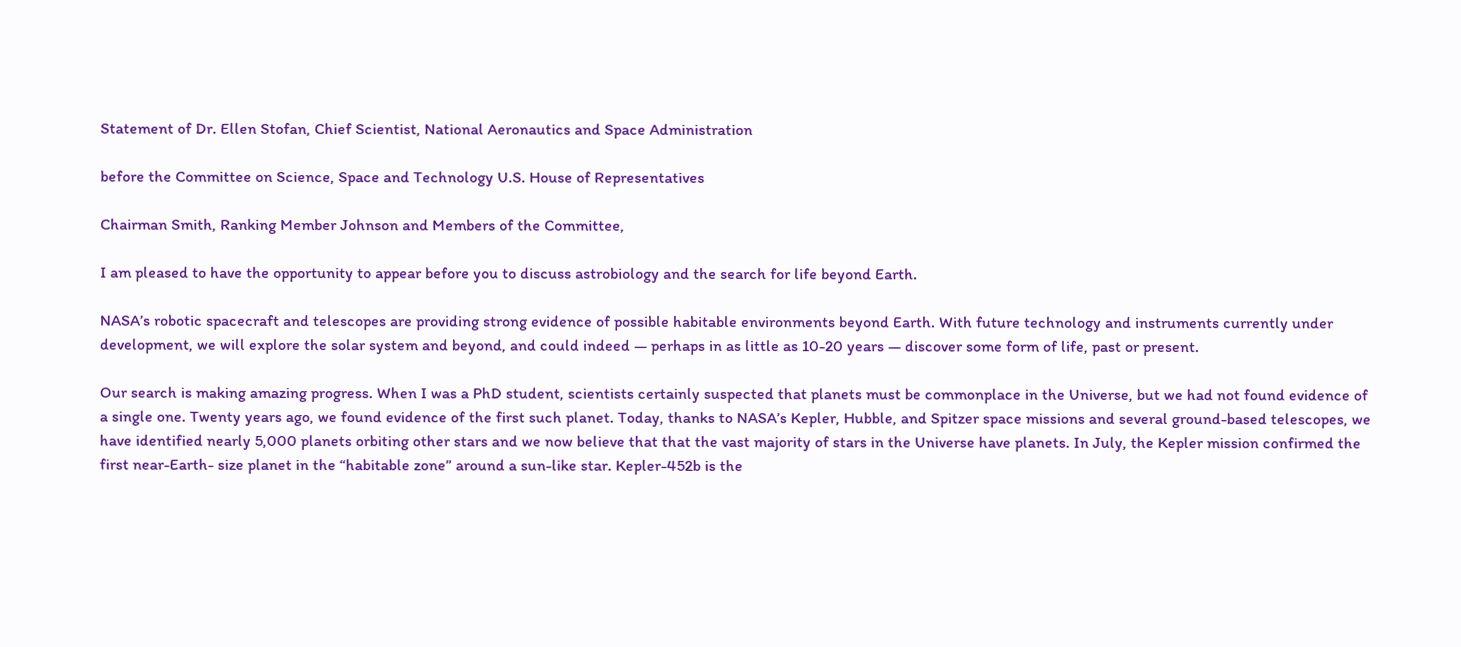Statement of Dr. Ellen Stofan, Chief Scientist, National Aeronautics and Space Administration

before the Committee on Science, Space and Technology U.S. House of Representatives

Chairman Smith, Ranking Member Johnson and Members of the Committee,

I am pleased to have the opportunity to appear before you to discuss astrobiology and the search for life beyond Earth.

NASA’s robotic spacecraft and telescopes are providing strong evidence of possible habitable environments beyond Earth. With future technology and instruments currently under development, we will explore the solar system and beyond, and could indeed — perhaps in as little as 10-20 years — discover some form of life, past or present.

Our search is making amazing progress. When I was a PhD student, scientists certainly suspected that planets must be commonplace in the Universe, but we had not found evidence of a single one. Twenty years ago, we found evidence of the first such planet. Today, thanks to NASA’s Kepler, Hubble, and Spitzer space missions and several ground-based telescopes, we have identified nearly 5,000 planets orbiting other stars and we now believe that that the vast majority of stars in the Universe have planets. In July, the Kepler mission confirmed the first near-Earth- size planet in the “habitable zone” around a sun-like star. Kepler-452b is the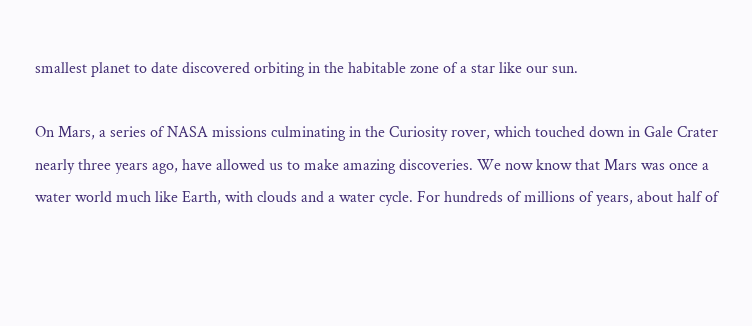smallest planet to date discovered orbiting in the habitable zone of a star like our sun.

On Mars, a series of NASA missions culminating in the Curiosity rover, which touched down in Gale Crater nearly three years ago, have allowed us to make amazing discoveries. We now know that Mars was once a water world much like Earth, with clouds and a water cycle. For hundreds of millions of years, about half of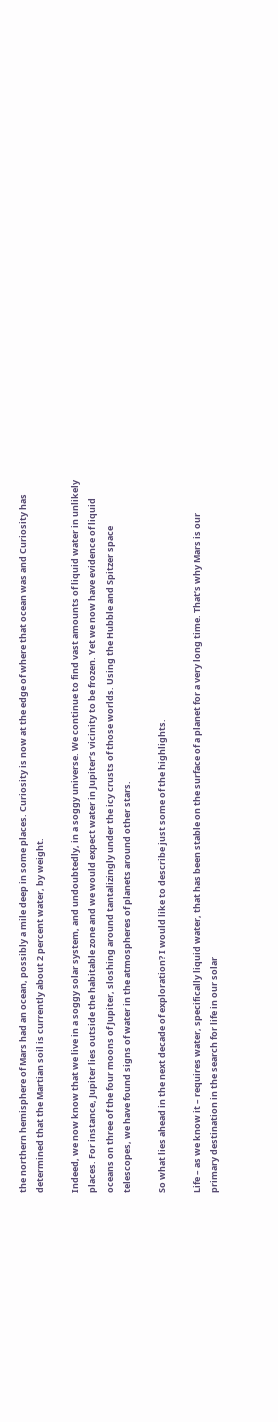the northern hemisphere of Mars had an ocean, possibly a mile deep in some places. Curiosity is now at the edge of where that ocean was and Curiosity has determined that the Martian soil is currently about 2 percent water, by weight.

Indeed, we now know that we live in a soggy solar system, and undoubtedly, in a soggy universe. We continue to find vast amounts of liquid water in unlikely places. For instance, Jupiter lies outside the habitable zone and we would expect water in Jupiter’s vicinity to be frozen. Yet we now have evidence of liquid oceans on three of the four moons of Jupiter, sloshing around tantalizingly under the icy crusts of those worlds. Using the Hubble and Spitzer space telescopes, we have found signs of water in the atmospheres of planets around other stars.

So what lies ahead in the next decade of exploration? I would like to describe just some of the highlights.

Life – as we know it – requires water, specifically liquid water, that has been stable on the surface of a planet for a very long time. That’s why Mars is our primary destination in the search for life in our solar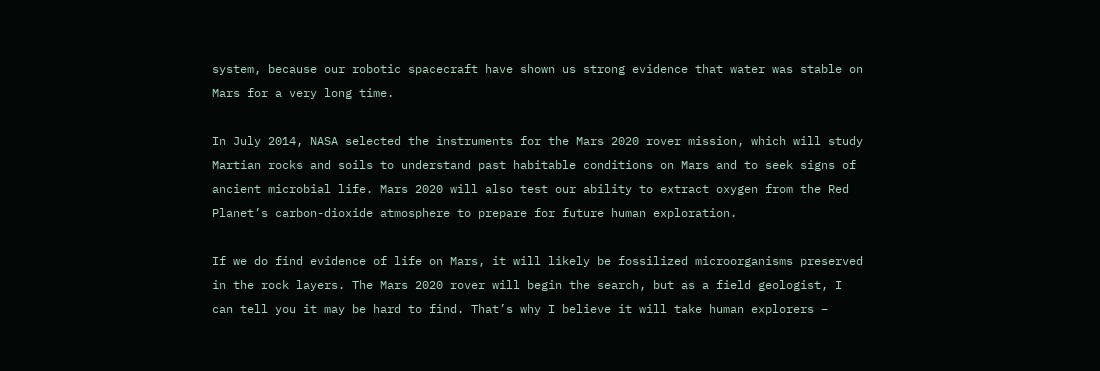system, because our robotic spacecraft have shown us strong evidence that water was stable on Mars for a very long time.

In July 2014, NASA selected the instruments for the Mars 2020 rover mission, which will study Martian rocks and soils to understand past habitable conditions on Mars and to seek signs of ancient microbial life. Mars 2020 will also test our ability to extract oxygen from the Red Planet’s carbon-dioxide atmosphere to prepare for future human exploration.

If we do find evidence of life on Mars, it will likely be fossilized microorganisms preserved in the rock layers. The Mars 2020 rover will begin the search, but as a field geologist, I can tell you it may be hard to find. That’s why I believe it will take human explorers –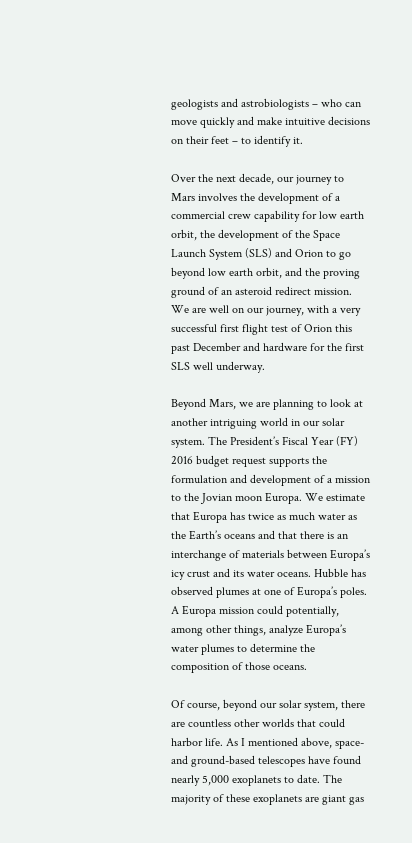geologists and astrobiologists – who can move quickly and make intuitive decisions on their feet – to identify it.

Over the next decade, our journey to Mars involves the development of a commercial crew capability for low earth orbit, the development of the Space Launch System (SLS) and Orion to go beyond low earth orbit, and the proving ground of an asteroid redirect mission. We are well on our journey, with a very successful first flight test of Orion this past December and hardware for the first SLS well underway.

Beyond Mars, we are planning to look at another intriguing world in our solar system. The President’s Fiscal Year (FY) 2016 budget request supports the formulation and development of a mission to the Jovian moon Europa. We estimate that Europa has twice as much water as the Earth’s oceans and that there is an interchange of materials between Europa’s icy crust and its water oceans. Hubble has observed plumes at one of Europa’s poles. A Europa mission could potentially, among other things, analyze Europa’s water plumes to determine the composition of those oceans.

Of course, beyond our solar system, there are countless other worlds that could harbor life. As I mentioned above, space- and ground-based telescopes have found nearly 5,000 exoplanets to date. The majority of these exoplanets are giant gas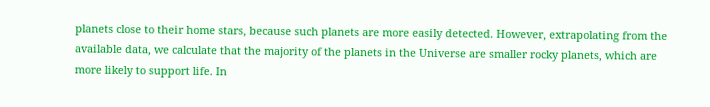planets close to their home stars, because such planets are more easily detected. However, extrapolating from the available data, we calculate that the majority of the planets in the Universe are smaller rocky planets, which are more likely to support life. In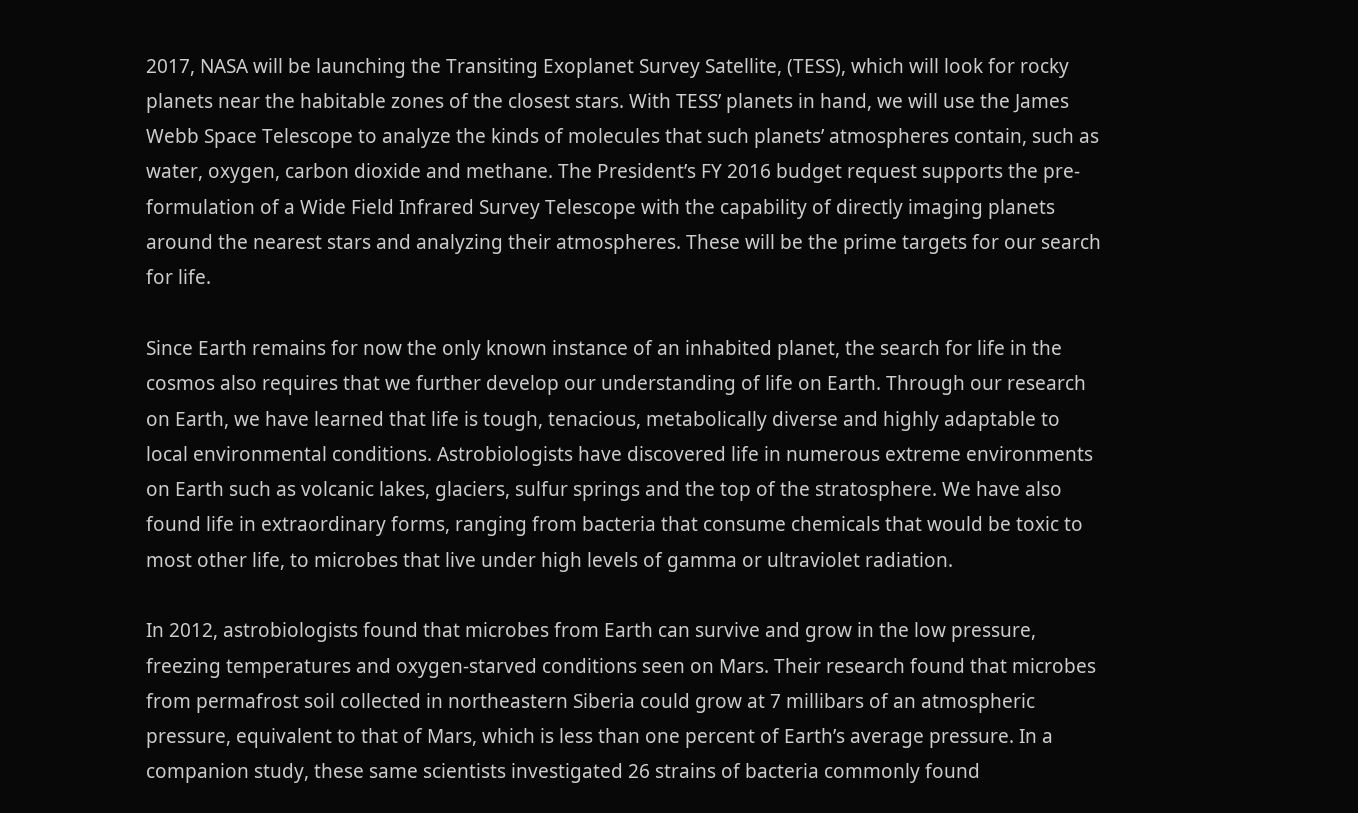2017, NASA will be launching the Transiting Exoplanet Survey Satellite, (TESS), which will look for rocky planets near the habitable zones of the closest stars. With TESS’ planets in hand, we will use the James Webb Space Telescope to analyze the kinds of molecules that such planets’ atmospheres contain, such as water, oxygen, carbon dioxide and methane. The President’s FY 2016 budget request supports the pre-formulation of a Wide Field Infrared Survey Telescope with the capability of directly imaging planets around the nearest stars and analyzing their atmospheres. These will be the prime targets for our search for life.

Since Earth remains for now the only known instance of an inhabited planet, the search for life in the cosmos also requires that we further develop our understanding of life on Earth. Through our research on Earth, we have learned that life is tough, tenacious, metabolically diverse and highly adaptable to local environmental conditions. Astrobiologists have discovered life in numerous extreme environments on Earth such as volcanic lakes, glaciers, sulfur springs and the top of the stratosphere. We have also found life in extraordinary forms, ranging from bacteria that consume chemicals that would be toxic to most other life, to microbes that live under high levels of gamma or ultraviolet radiation.

In 2012, astrobiologists found that microbes from Earth can survive and grow in the low pressure, freezing temperatures and oxygen-starved conditions seen on Mars. Their research found that microbes from permafrost soil collected in northeastern Siberia could grow at 7 millibars of an atmospheric pressure, equivalent to that of Mars, which is less than one percent of Earth’s average pressure. In a companion study, these same scientists investigated 26 strains of bacteria commonly found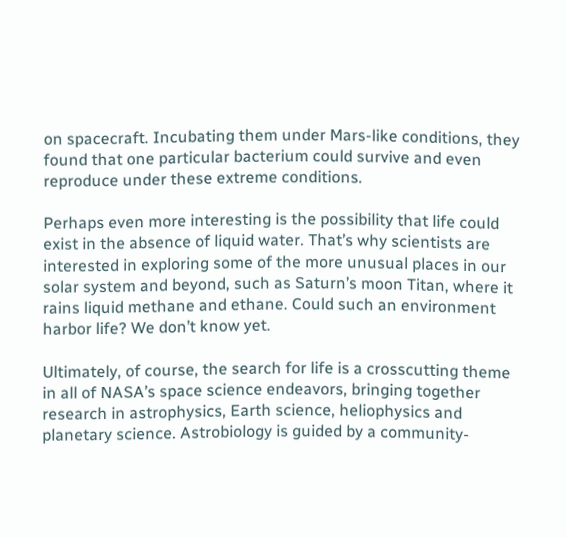on spacecraft. Incubating them under Mars-like conditions, they found that one particular bacterium could survive and even reproduce under these extreme conditions.

Perhaps even more interesting is the possibility that life could exist in the absence of liquid water. That’s why scientists are interested in exploring some of the more unusual places in our solar system and beyond, such as Saturn’s moon Titan, where it rains liquid methane and ethane. Could such an environment harbor life? We don’t know yet.

Ultimately, of course, the search for life is a crosscutting theme in all of NASA’s space science endeavors, bringing together research in astrophysics, Earth science, heliophysics and planetary science. Astrobiology is guided by a community-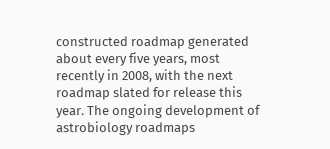constructed roadmap generated about every five years, most recently in 2008, with the next roadmap slated for release this year. The ongoing development of astrobiology roadmaps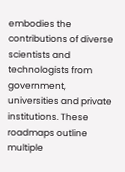embodies the contributions of diverse scientists and technologists from government, universities and private institutions. These roadmaps outline multiple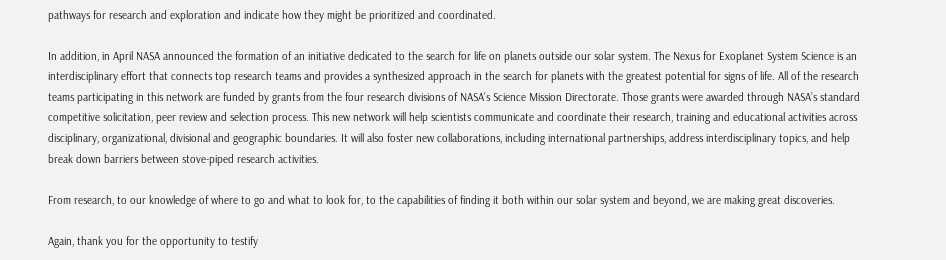pathways for research and exploration and indicate how they might be prioritized and coordinated.

In addition, in April NASA announced the formation of an initiative dedicated to the search for life on planets outside our solar system. The Nexus for Exoplanet System Science is an interdisciplinary effort that connects top research teams and provides a synthesized approach in the search for planets with the greatest potential for signs of life. All of the research teams participating in this network are funded by grants from the four research divisions of NASA’s Science Mission Directorate. Those grants were awarded through NASA’s standard competitive solicitation, peer review and selection process. This new network will help scientists communicate and coordinate their research, training and educational activities across disciplinary, organizational, divisional and geographic boundaries. It will also foster new collaborations, including international partnerships, address interdisciplinary topics, and help break down barriers between stove-piped research activities.

From research, to our knowledge of where to go and what to look for, to the capabilities of finding it both within our solar system and beyond, we are making great discoveries.

Again, thank you for the opportunity to testify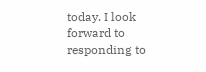today. I look forward to responding to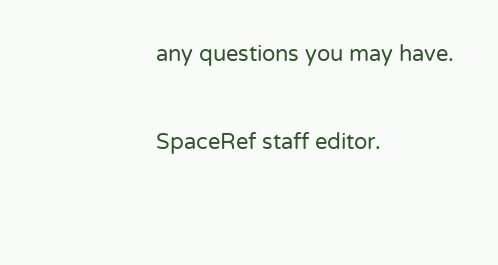any questions you may have.

SpaceRef staff editor.